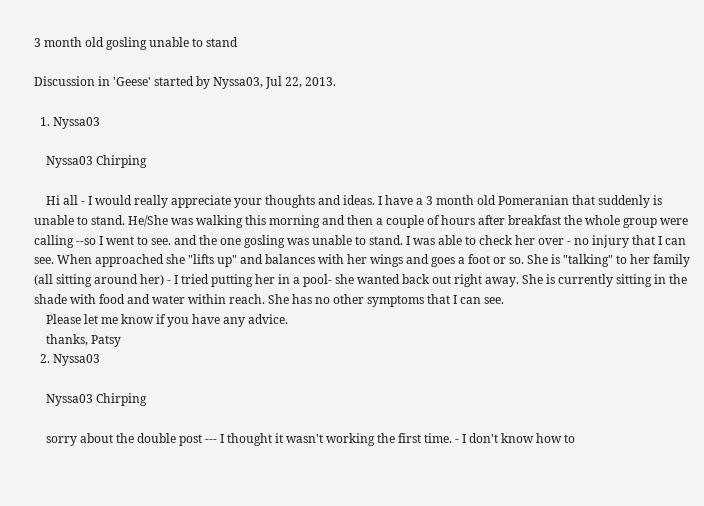3 month old gosling unable to stand

Discussion in 'Geese' started by Nyssa03, Jul 22, 2013.

  1. Nyssa03

    Nyssa03 Chirping

    Hi all - I would really appreciate your thoughts and ideas. I have a 3 month old Pomeranian that suddenly is unable to stand. He/She was walking this morning and then a couple of hours after breakfast the whole group were calling --so I went to see. and the one gosling was unable to stand. I was able to check her over - no injury that I can see. When approached she "lifts up" and balances with her wings and goes a foot or so. She is "talking" to her family (all sitting around her) - I tried putting her in a pool- she wanted back out right away. She is currently sitting in the shade with food and water within reach. She has no other symptoms that I can see.
    Please let me know if you have any advice.
    thanks, Patsy
  2. Nyssa03

    Nyssa03 Chirping

    sorry about the double post --- I thought it wasn't working the first time. - I don't know how to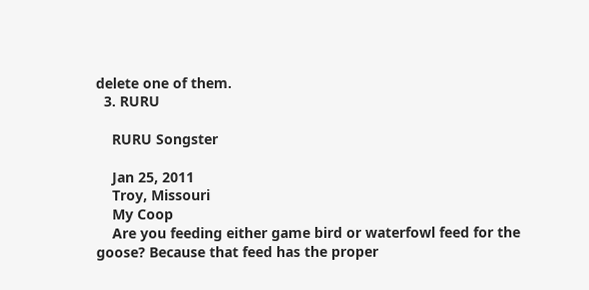delete one of them.
  3. RURU

    RURU Songster

    Jan 25, 2011
    Troy, Missouri
    My Coop
    Are you feeding either game bird or waterfowl feed for the goose? Because that feed has the proper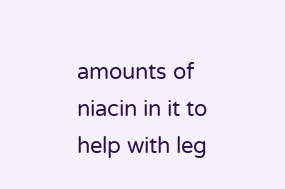amounts of niacin in it to help with leg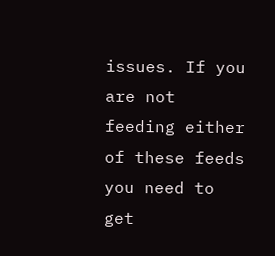issues. If you are not feeding either of these feeds you need to get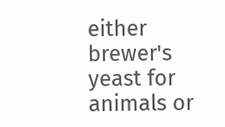either brewer's yeast for animals or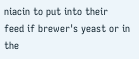niacin to put into their feed if brewer's yeast or in the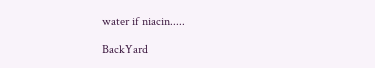water if niacin.....

BackYard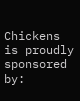Chickens is proudly sponsored by: